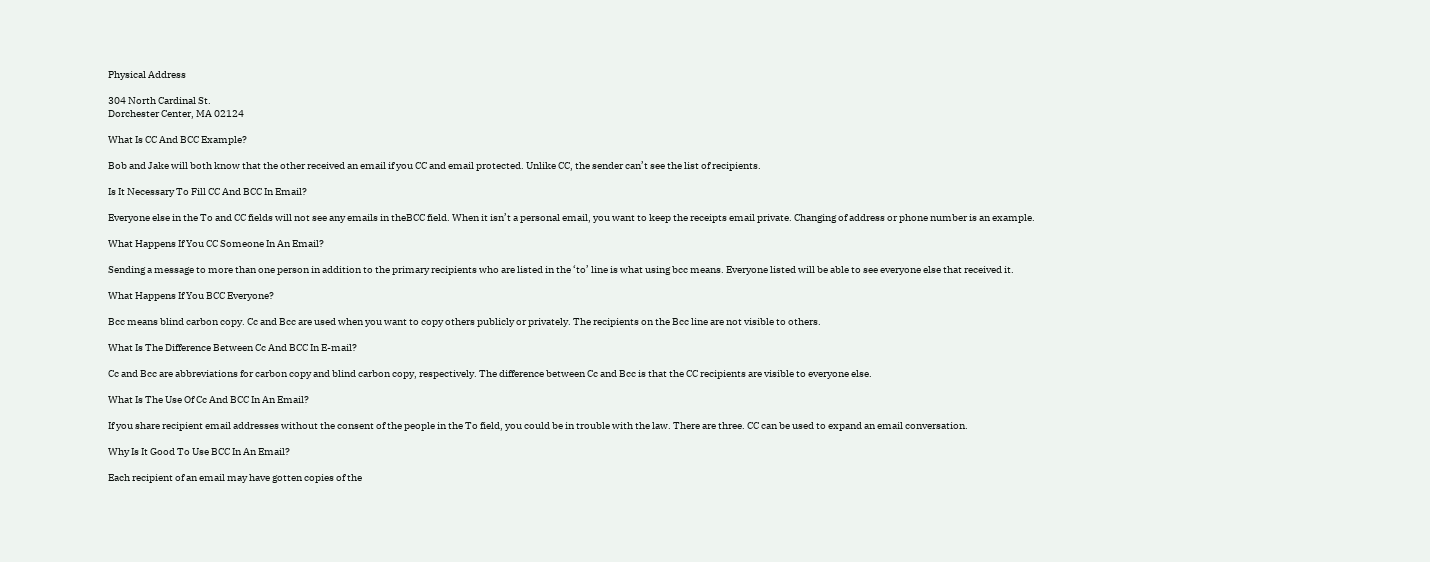Physical Address

304 North Cardinal St.
Dorchester Center, MA 02124

What Is CC And BCC Example?

Bob and Jake will both know that the other received an email if you CC and email protected. Unlike CC, the sender can’t see the list of recipients.

Is It Necessary To Fill CC And BCC In Email?

Everyone else in the To and CC fields will not see any emails in theBCC field. When it isn’t a personal email, you want to keep the receipts email private. Changing of address or phone number is an example.

What Happens If You CC Someone In An Email?

Sending a message to more than one person in addition to the primary recipients who are listed in the ‘to’ line is what using bcc means. Everyone listed will be able to see everyone else that received it.

What Happens If You BCC Everyone?

Bcc means blind carbon copy. Cc and Bcc are used when you want to copy others publicly or privately. The recipients on the Bcc line are not visible to others.

What Is The Difference Between Cc And BCC In E-mail?

Cc and Bcc are abbreviations for carbon copy and blind carbon copy, respectively. The difference between Cc and Bcc is that the CC recipients are visible to everyone else.

What Is The Use Of Cc And BCC In An Email?

If you share recipient email addresses without the consent of the people in the To field, you could be in trouble with the law. There are three. CC can be used to expand an email conversation.

Why Is It Good To Use BCC In An Email?

Each recipient of an email may have gotten copies of the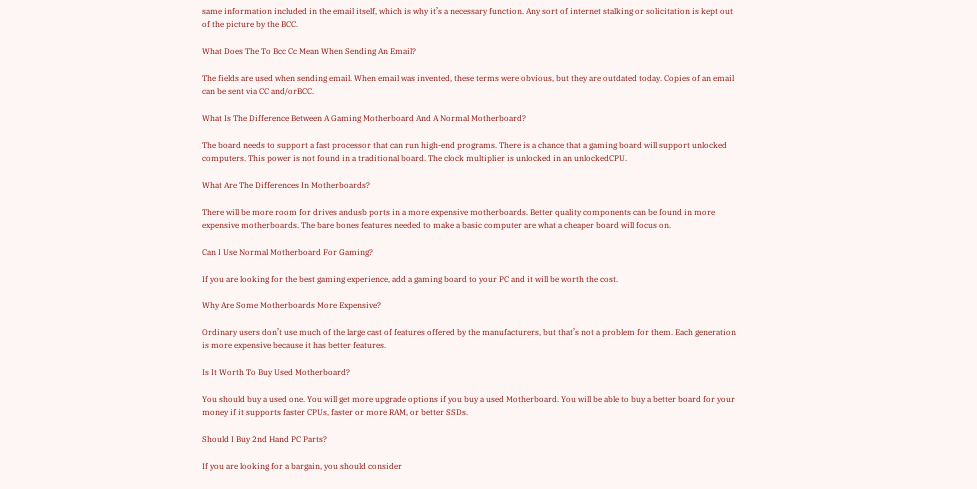same information included in the email itself, which is why it’s a necessary function. Any sort of internet stalking or solicitation is kept out of the picture by the BCC.

What Does The To Bcc Cc Mean When Sending An Email?

The fields are used when sending email. When email was invented, these terms were obvious, but they are outdated today. Copies of an email can be sent via CC and/orBCC.

What Is The Difference Between A Gaming Motherboard And A Normal Motherboard?

The board needs to support a fast processor that can run high-end programs. There is a chance that a gaming board will support unlocked computers. This power is not found in a traditional board. The clock multiplier is unlocked in an unlockedCPU.

What Are The Differences In Motherboards?

There will be more room for drives andusb ports in a more expensive motherboards. Better quality components can be found in more expensive motherboards. The bare bones features needed to make a basic computer are what a cheaper board will focus on.

Can I Use Normal Motherboard For Gaming?

If you are looking for the best gaming experience, add a gaming board to your PC and it will be worth the cost.

Why Are Some Motherboards More Expensive?

Ordinary users don’t use much of the large cast of features offered by the manufacturers, but that’s not a problem for them. Each generation is more expensive because it has better features.

Is It Worth To Buy Used Motherboard?

You should buy a used one. You will get more upgrade options if you buy a used Motherboard. You will be able to buy a better board for your money if it supports faster CPUs, faster or more RAM, or better SSDs.

Should I Buy 2nd Hand PC Parts?

If you are looking for a bargain, you should consider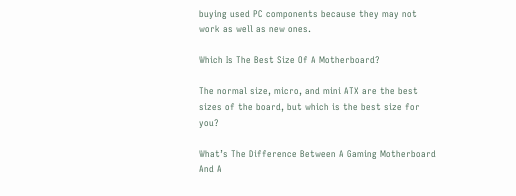buying used PC components because they may not work as well as new ones.

Which Is The Best Size Of A Motherboard?

The normal size, micro, and mini ATX are the best sizes of the board, but which is the best size for you?

What’s The Difference Between A Gaming Motherboard And A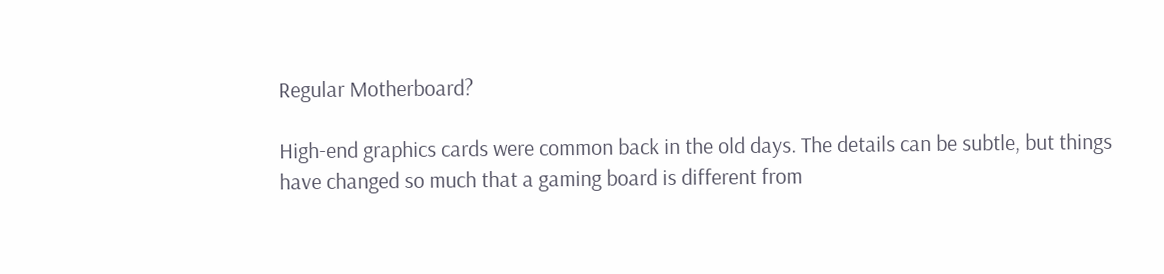Regular Motherboard?

High-end graphics cards were common back in the old days. The details can be subtle, but things have changed so much that a gaming board is different from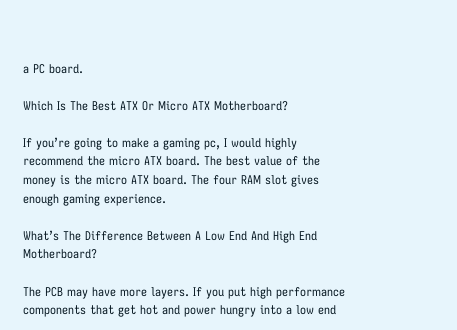a PC board.

Which Is The Best ATX Or Micro ATX Motherboard?

If you’re going to make a gaming pc, I would highly recommend the micro ATX board. The best value of the money is the micro ATX board. The four RAM slot gives enough gaming experience.

What’s The Difference Between A Low End And High End Motherboard?

The PCB may have more layers. If you put high performance components that get hot and power hungry into a low end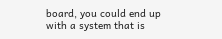board, you could end up with a system that is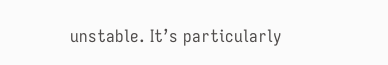unstable. It’s particularly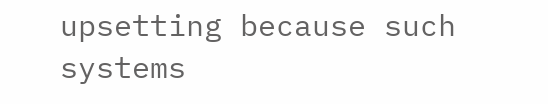upsetting because such systems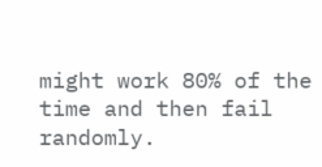might work 80% of the time and then fail randomly.